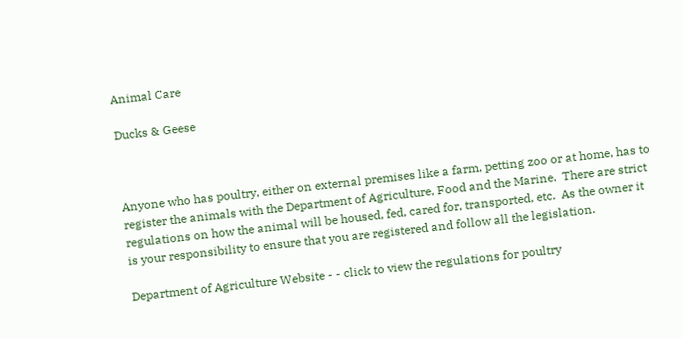Animal Care

Ducks & Geese



Anyone who has poultry, either on external premises like a farm, petting zoo or at home, has to register the animals with the Department of Agriculture, Food and the Marine.  There are strict regulations on how the animal will be housed, fed, cared for, transported, etc.  As the owner it is your responsibility to ensure that you are registered and follow all the legislation.

Department of Agriculture Website - - click to view the regulations for poultry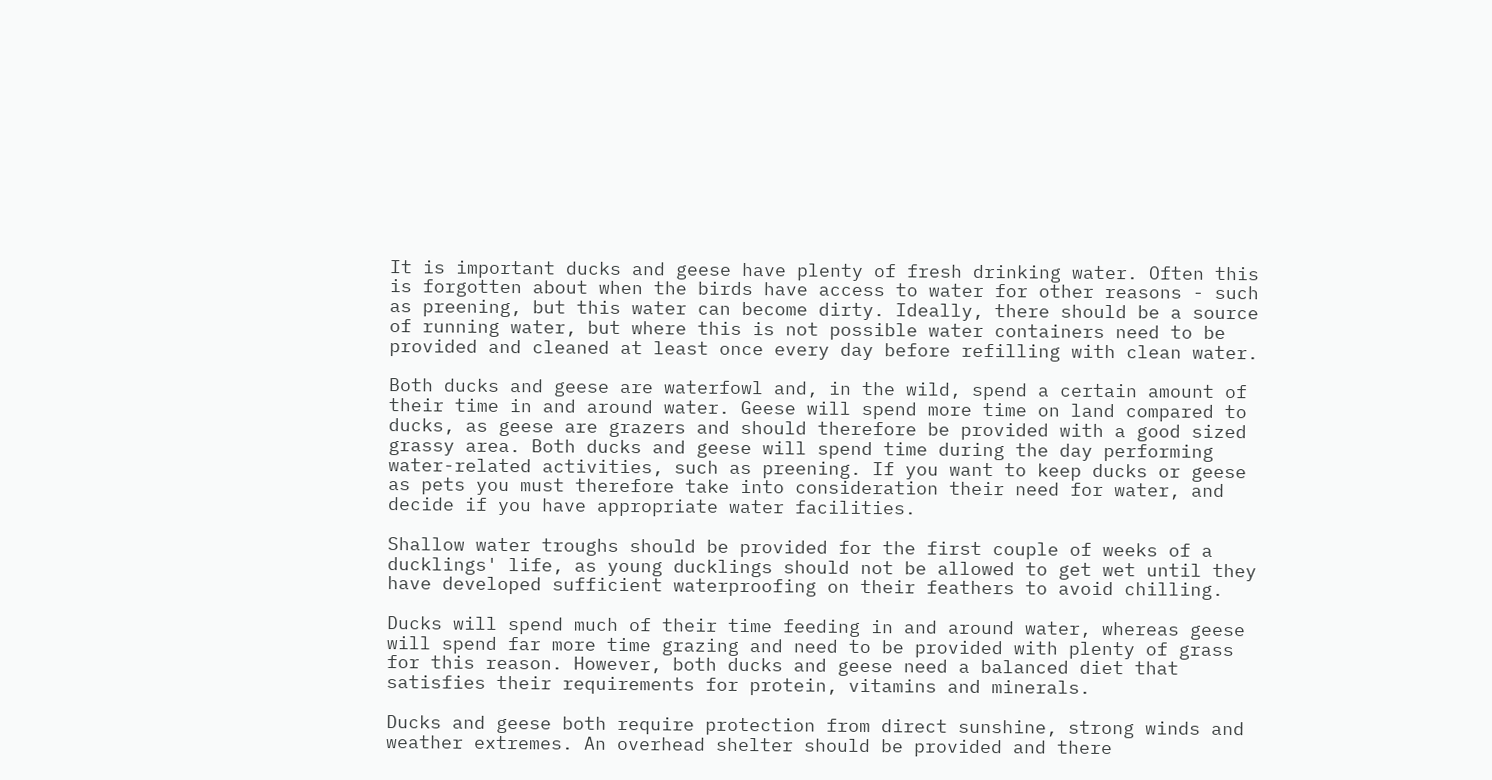It is important ducks and geese have plenty of fresh drinking water. Often this is forgotten about when the birds have access to water for other reasons - such as preening, but this water can become dirty. Ideally, there should be a source of running water, but where this is not possible water containers need to be provided and cleaned at least once every day before refilling with clean water.

Both ducks and geese are waterfowl and, in the wild, spend a certain amount of their time in and around water. Geese will spend more time on land compared to ducks, as geese are grazers and should therefore be provided with a good sized grassy area. Both ducks and geese will spend time during the day performing water-related activities, such as preening. If you want to keep ducks or geese as pets you must therefore take into consideration their need for water, and decide if you have appropriate water facilities.

Shallow water troughs should be provided for the first couple of weeks of a ducklings' life, as young ducklings should not be allowed to get wet until they have developed sufficient waterproofing on their feathers to avoid chilling.

Ducks will spend much of their time feeding in and around water, whereas geese will spend far more time grazing and need to be provided with plenty of grass for this reason. However, both ducks and geese need a balanced diet that satisfies their requirements for protein, vitamins and minerals.

Ducks and geese both require protection from direct sunshine, strong winds and weather extremes. An overhead shelter should be provided and there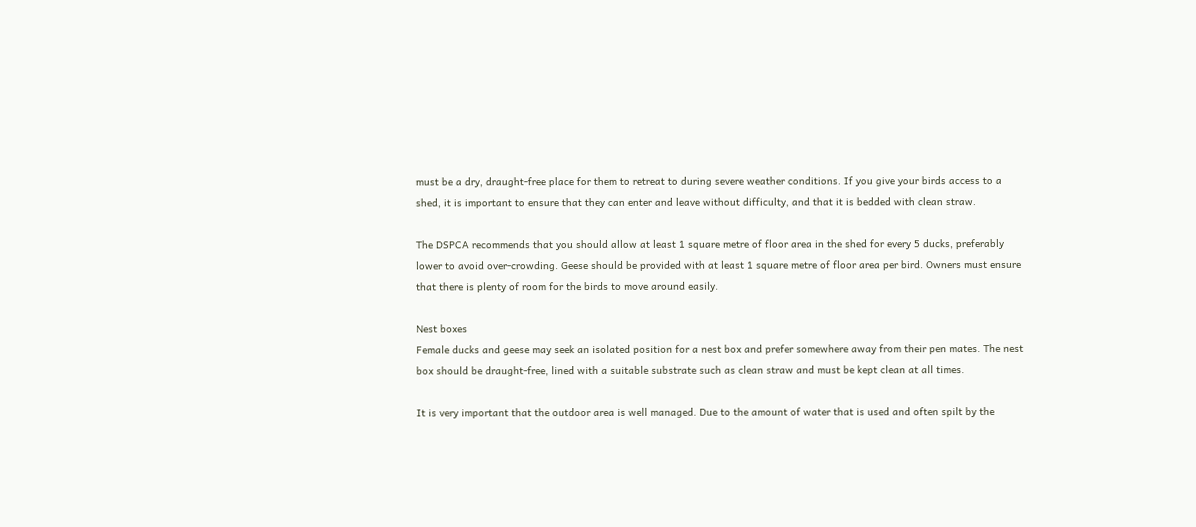must be a dry, draught-free place for them to retreat to during severe weather conditions. If you give your birds access to a shed, it is important to ensure that they can enter and leave without difficulty, and that it is bedded with clean straw.

The DSPCA recommends that you should allow at least 1 square metre of floor area in the shed for every 5 ducks, preferably lower to avoid over-crowding. Geese should be provided with at least 1 square metre of floor area per bird. Owners must ensure that there is plenty of room for the birds to move around easily.

Nest boxes
Female ducks and geese may seek an isolated position for a nest box and prefer somewhere away from their pen mates. The nest box should be draught-free, lined with a suitable substrate such as clean straw and must be kept clean at all times.

It is very important that the outdoor area is well managed. Due to the amount of water that is used and often spilt by the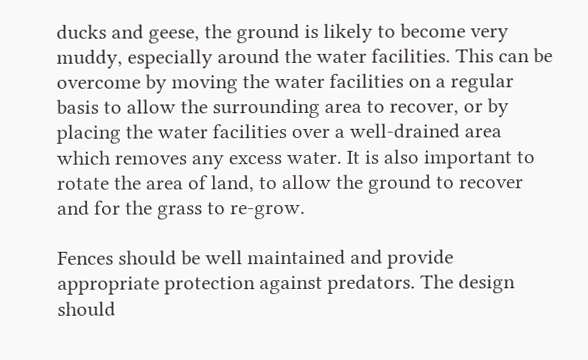ducks and geese, the ground is likely to become very muddy, especially around the water facilities. This can be overcome by moving the water facilities on a regular basis to allow the surrounding area to recover, or by placing the water facilities over a well-drained area which removes any excess water. It is also important to rotate the area of land, to allow the ground to recover and for the grass to re-grow.

Fences should be well maintained and provide appropriate protection against predators. The design should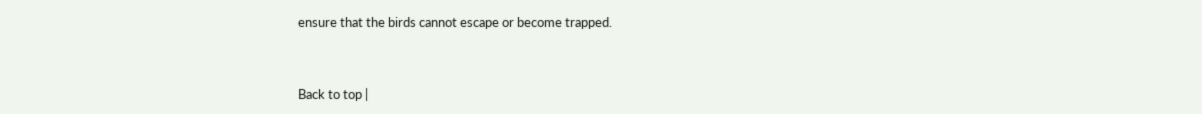ensure that the birds cannot escape or become trapped.


Back to top |